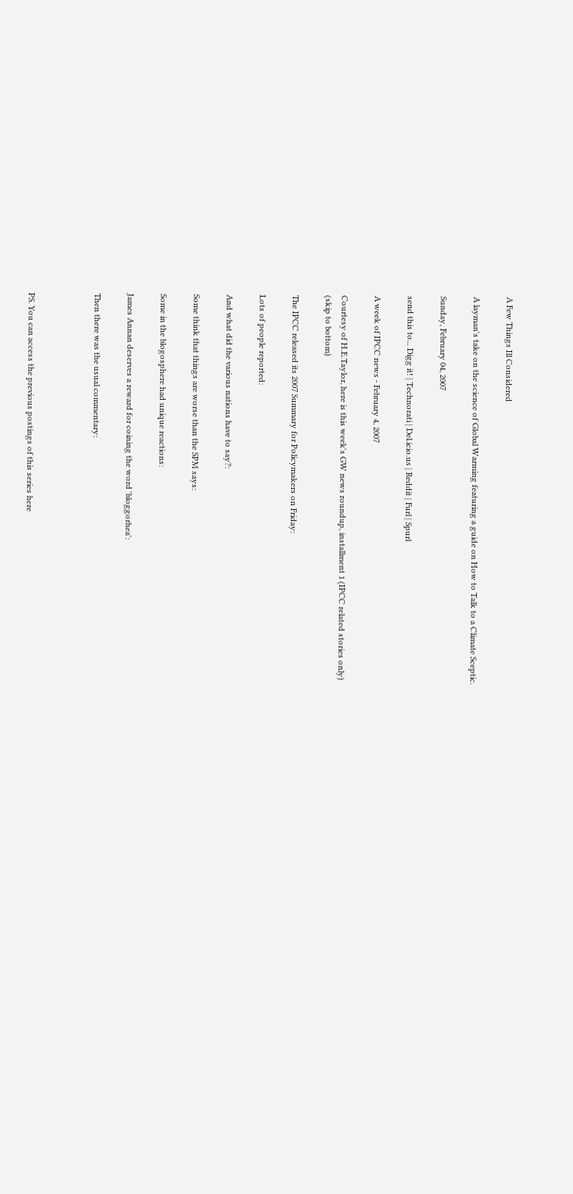A Few Things Ill Considered

A layman's take on the science of Global Warming featuring a guide on How to Talk to a Climate Sceptic.

Sunday, February 04, 2007

send this to... Digg it! | Technorati | Del.icio.us | Reddit | Furl | Spurl

A week of IPCC news - February 4, 2007

Courtesy of H.E.Taylor, here is this week's GW news roundup, installment 1 (IPCC related stories only)
(skip to bottom)

The IPCC released its 2007 Summary for Policymakers on Friday:

Lots of people reported:

And what did the various nations have to say?:

Some think that things are worse than the SPM says:

Some in the blogosphere had unique reactions:

James Annan deserves a reward for coining the word 'bloggorhea':

Then there was the usual commentary:



PS. You can access the previous postings of this series here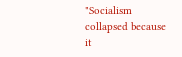"Socialism collapsed because it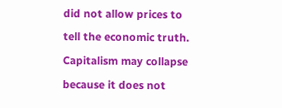did not allow prices to tell the economic truth. Capitalism may collapse because it does not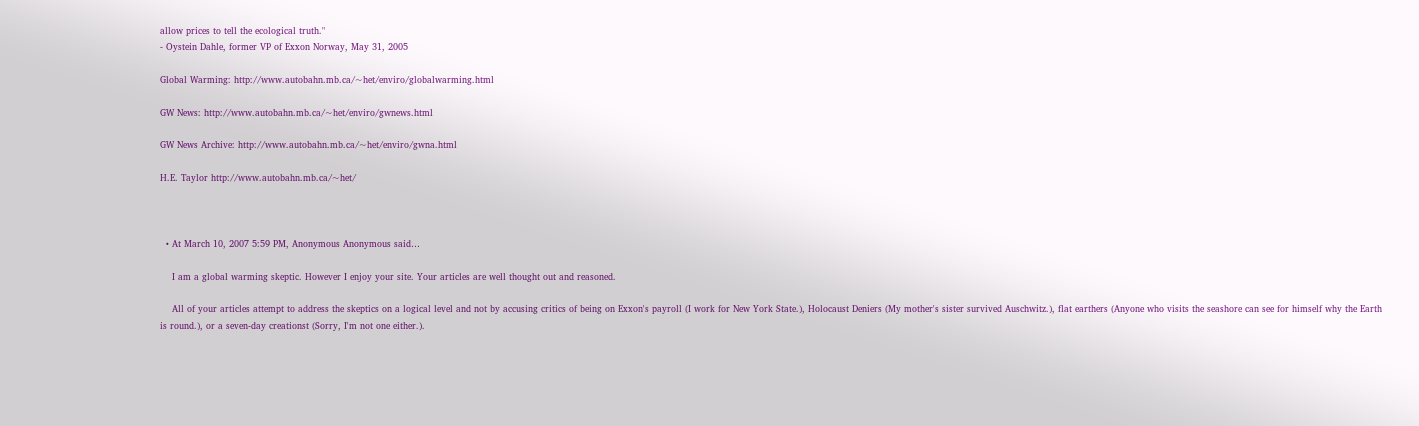allow prices to tell the ecological truth."
- Oystein Dahle, former VP of Exxon Norway, May 31, 2005

Global Warming: http://www.autobahn.mb.ca/~het/enviro/globalwarming.html

GW News: http://www.autobahn.mb.ca/~het/enviro/gwnews.html

GW News Archive: http://www.autobahn.mb.ca/~het/enviro/gwna.html

H.E. Taylor http://www.autobahn.mb.ca/~het/



  • At March 10, 2007 5:59 PM, Anonymous Anonymous said…

    I am a global warming skeptic. However I enjoy your site. Your articles are well thought out and reasoned.

    All of your articles attempt to address the skeptics on a logical level and not by accusing critics of being on Exxon's payroll (I work for New York State.), Holocaust Deniers (My mother's sister survived Auschwitz.), flat earthers (Anyone who visits the seashore can see for himself why the Earth is round.), or a seven-day creationst (Sorry, I'm not one either.).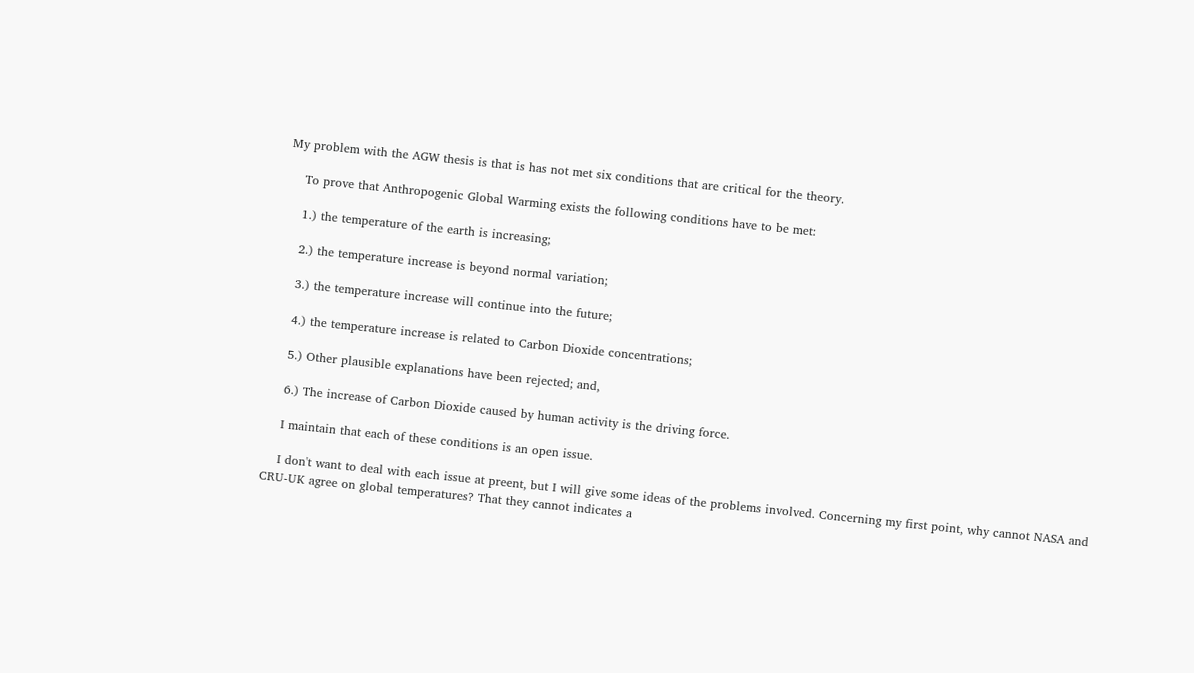My problem with the AGW thesis is that is has not met six conditions that are critical for the theory.

    To prove that Anthropogenic Global Warming exists the following conditions have to be met:

    1.) the temperature of the earth is increasing;

    2.) the temperature increase is beyond normal variation;

    3.) the temperature increase will continue into the future;

    4.) the temperature increase is related to Carbon Dioxide concentrations;

    5.) Other plausible explanations have been rejected; and,

    6.) The increase of Carbon Dioxide caused by human activity is the driving force.

    I maintain that each of these conditions is an open issue.

    I don't want to deal with each issue at preent, but I will give some ideas of the problems involved. Concerning my first point, why cannot NASA and CRU-UK agree on global temperatures? That they cannot indicates a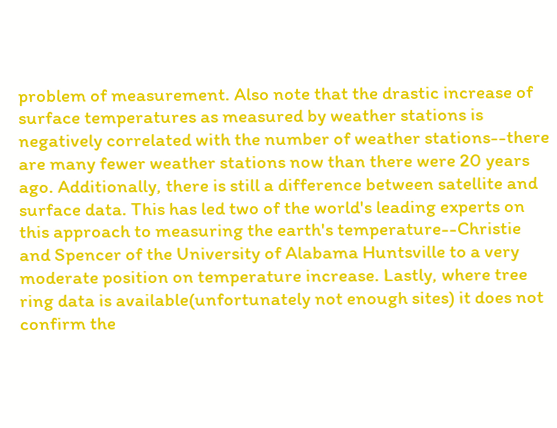problem of measurement. Also note that the drastic increase of surface temperatures as measured by weather stations is negatively correlated with the number of weather stations--there are many fewer weather stations now than there were 20 years ago. Additionally, there is still a difference between satellite and surface data. This has led two of the world's leading experts on this approach to measuring the earth's temperature--Christie and Spencer of the University of Alabama Huntsville to a very moderate position on temperature increase. Lastly, where tree ring data is available(unfortunately not enough sites) it does not confirm the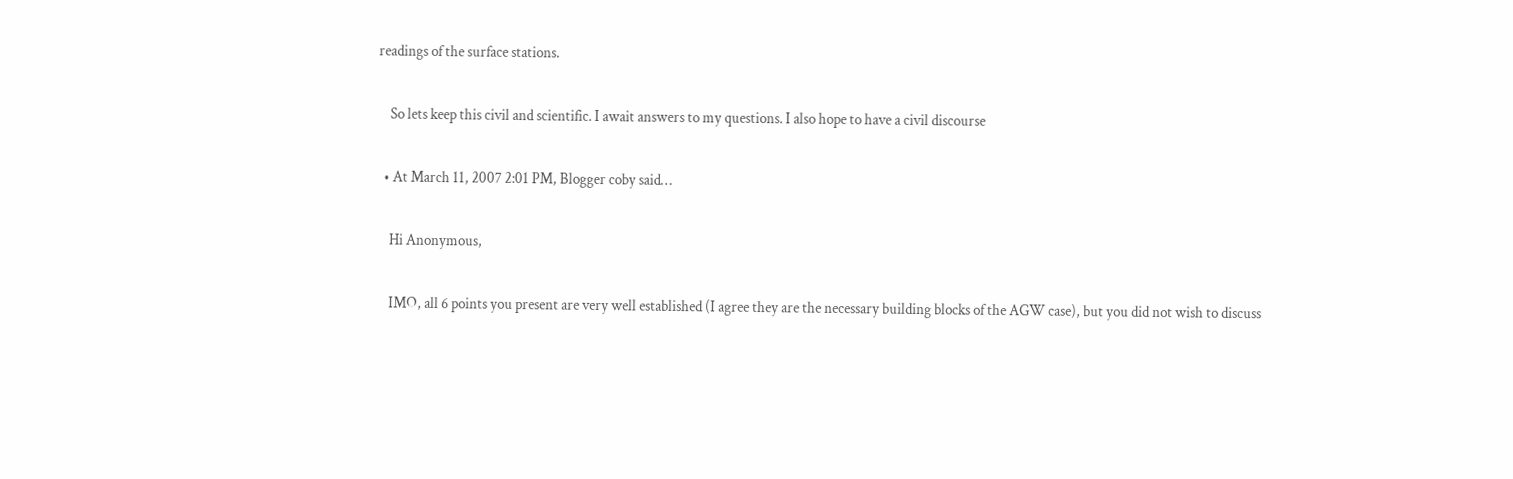readings of the surface stations.

    So lets keep this civil and scientific. I await answers to my questions. I also hope to have a civil discourse

  • At March 11, 2007 2:01 PM, Blogger coby said…

    Hi Anonymous,

    IMO, all 6 points you present are very well established (I agree they are the necessary building blocks of the AGW case), but you did not wish to discuss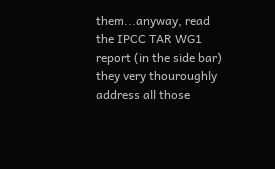them...anyway, read the IPCC TAR WG1 report (in the side bar) they very thouroughly address all those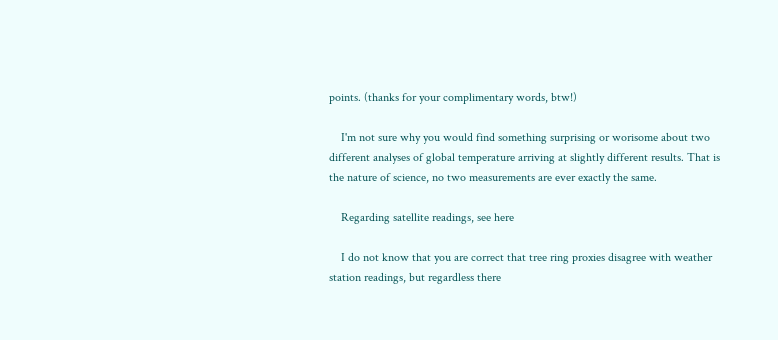points. (thanks for your complimentary words, btw!)

    I'm not sure why you would find something surprising or worisome about two different analyses of global temperature arriving at slightly different results. That is the nature of science, no two measurements are ever exactly the same.

    Regarding satellite readings, see here

    I do not know that you are correct that tree ring proxies disagree with weather station readings, but regardless there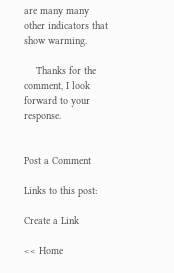are many many other indicators that show warming.

    Thanks for the comment, I look forward to your response.


Post a Comment

Links to this post:

Create a Link

<< Home